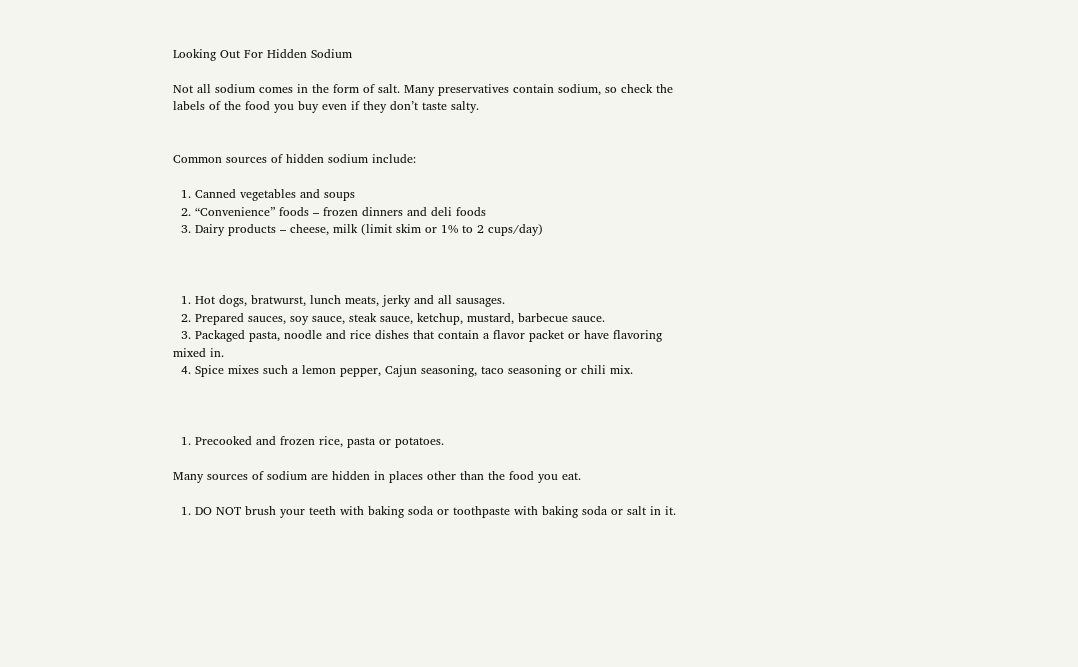Looking Out For Hidden Sodium

Not all sodium comes in the form of salt. Many preservatives contain sodium, so check the labels of the food you buy even if they don’t taste salty.


Common sources of hidden sodium include:

  1. Canned vegetables and soups
  2. “Convenience” foods – frozen dinners and deli foods
  3. Dairy products – cheese, milk (limit skim or 1% to 2 cups/day)



  1. Hot dogs, bratwurst, lunch meats, jerky and all sausages.
  2. Prepared sauces, soy sauce, steak sauce, ketchup, mustard, barbecue sauce.
  3. Packaged pasta, noodle and rice dishes that contain a flavor packet or have flavoring mixed in.
  4. Spice mixes such a lemon pepper, Cajun seasoning, taco seasoning or chili mix.



  1. Precooked and frozen rice, pasta or potatoes.

Many sources of sodium are hidden in places other than the food you eat.

  1. DO NOT brush your teeth with baking soda or toothpaste with baking soda or salt in it.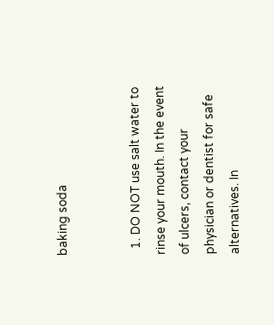baking soda


  1. DO NOT use salt water to rinse your mouth. In the event of ulcers, contact your physician or dentist for safe alternatives. In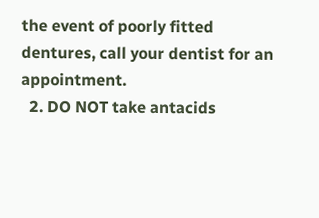the event of poorly fitted dentures, call your dentist for an appointment.
  2. DO NOT take antacids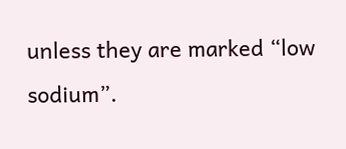unless they are marked “low sodium”.